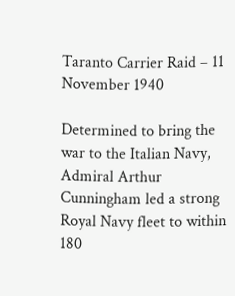Taranto Carrier Raid – 11 November 1940

Determined to bring the war to the Italian Navy, Admiral Arthur Cunningham led a strong Royal Navy fleet to within 180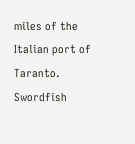miles of the Italian port of Taranto. Swordfish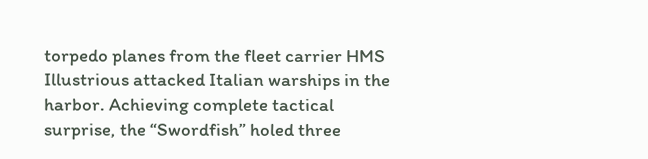torpedo planes from the fleet carrier HMS Illustrious attacked Italian warships in the harbor. Achieving complete tactical surprise, the “Swordfish” holed three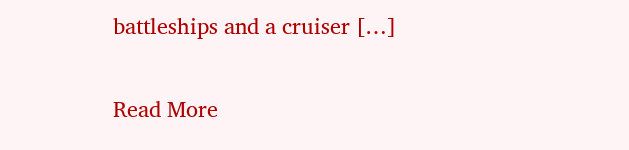battleships and a cruiser […]

Read More